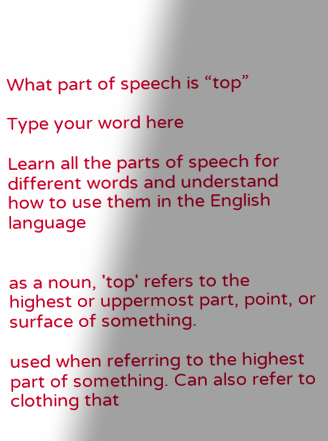What part of speech is “top”

Type your word here

Learn all the parts of speech for different words and understand how to use them in the English language


as a noun, 'top' refers to the highest or uppermost part, point, or surface of something.

used when referring to the highest part of something. Can also refer to clothing that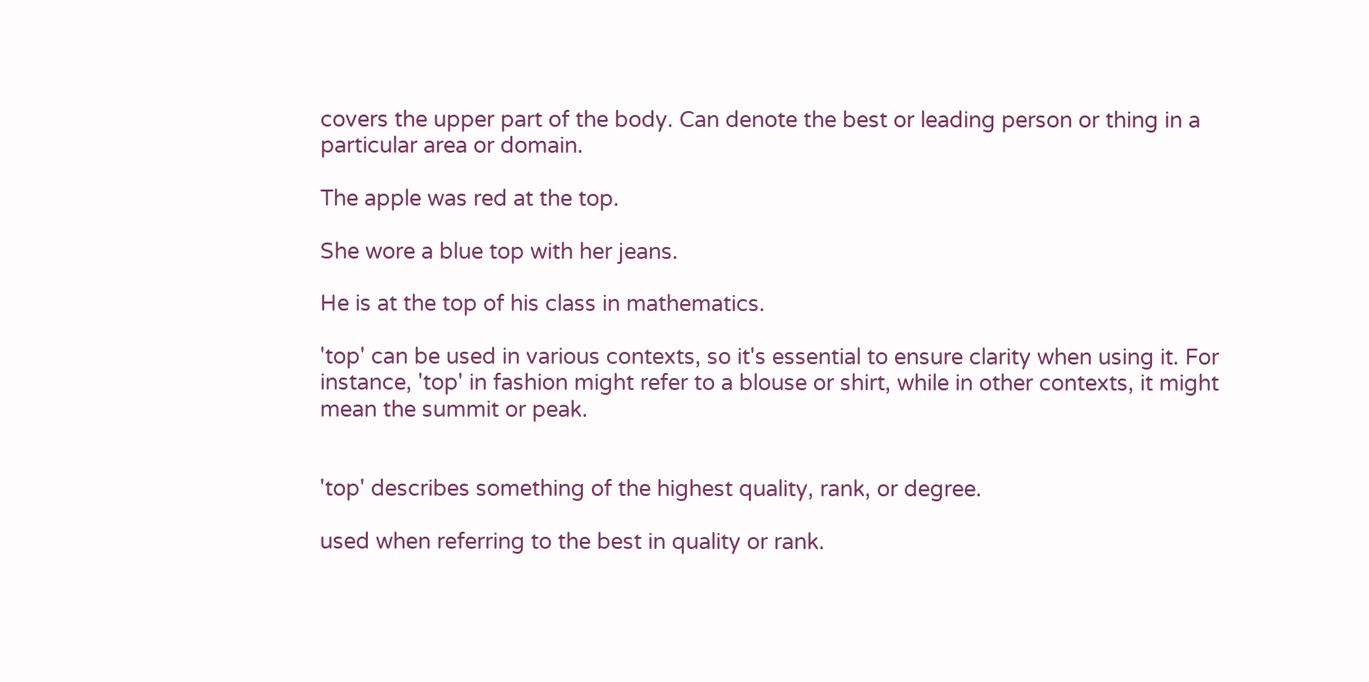covers the upper part of the body. Can denote the best or leading person or thing in a particular area or domain.

The apple was red at the top.

She wore a blue top with her jeans.

He is at the top of his class in mathematics.

'top' can be used in various contexts, so it's essential to ensure clarity when using it. For instance, 'top' in fashion might refer to a blouse or shirt, while in other contexts, it might mean the summit or peak.


'top' describes something of the highest quality, rank, or degree.

used when referring to the best in quality or rank.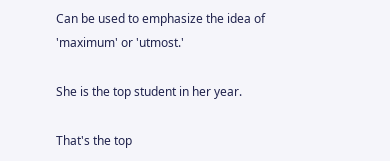Can be used to emphasize the idea of 'maximum' or 'utmost.'

She is the top student in her year.

That's the top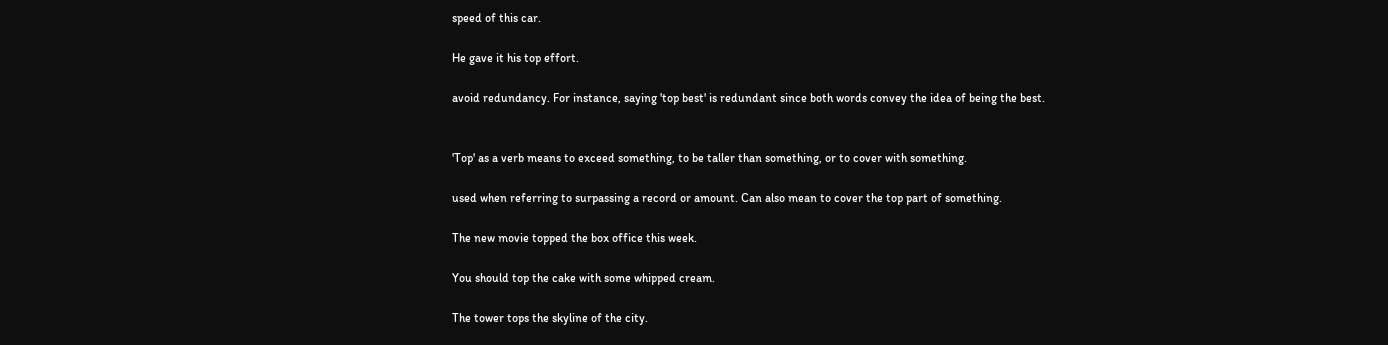speed of this car.

He gave it his top effort.

avoid redundancy. For instance, saying 'top best' is redundant since both words convey the idea of being the best.


'Top' as a verb means to exceed something, to be taller than something, or to cover with something.

used when referring to surpassing a record or amount. Can also mean to cover the top part of something.

The new movie topped the box office this week.

You should top the cake with some whipped cream.

The tower tops the skyline of the city.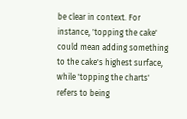be clear in context. For instance, 'topping the cake' could mean adding something to the cake's highest surface, while 'topping the charts' refers to being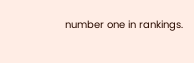number one in rankings.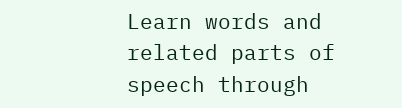Learn words and related parts of speech through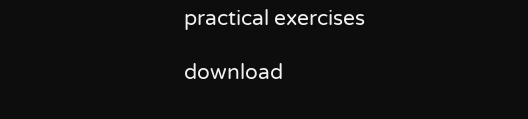practical exercises

download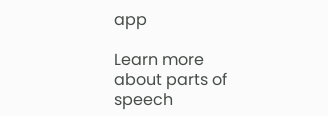app

Learn more about parts of speech